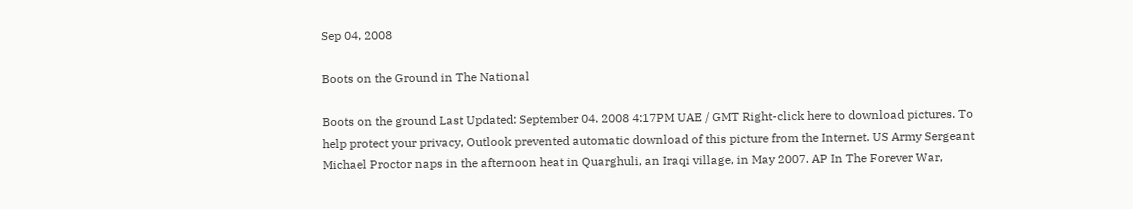Sep 04, 2008

Boots on the Ground in The National

Boots on the ground Last Updated: September 04. 2008 4:17PM UAE / GMT Right-click here to download pictures. To help protect your privacy, Outlook prevented automatic download of this picture from the Internet. US Army Sergeant Michael Proctor naps in the afternoon heat in Quarghuli, an Iraqi village, in May 2007. AP In The Forever War,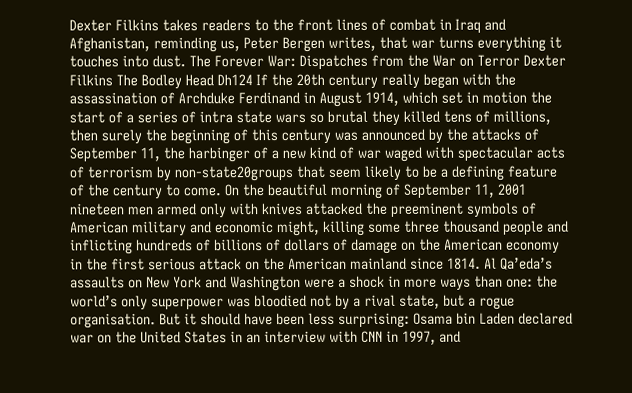Dexter Filkins takes readers to the front lines of combat in Iraq and Afghanistan, reminding us, Peter Bergen writes, that war turns everything it touches into dust. The Forever War: Dispatches from the War on Terror Dexter Filkins The Bodley Head Dh124 If the 20th century really began with the assassination of Archduke Ferdinand in August 1914, which set in motion the start of a series of intra state wars so brutal they killed tens of millions, then surely the beginning of this century was announced by the attacks of September 11, the harbinger of a new kind of war waged with spectacular acts of terrorism by non-state20groups that seem likely to be a defining feature of the century to come. On the beautiful morning of September 11, 2001 nineteen men armed only with knives attacked the preeminent symbols of American military and economic might, killing some three thousand people and inflicting hundreds of billions of dollars of damage on the American economy in the first serious attack on the American mainland since 1814. Al Qa’eda’s assaults on New York and Washington were a shock in more ways than one: the world’s only superpower was bloodied not by a rival state, but a rogue organisation. But it should have been less surprising: Osama bin Laden declared war on the United States in an interview with CNN in 1997, and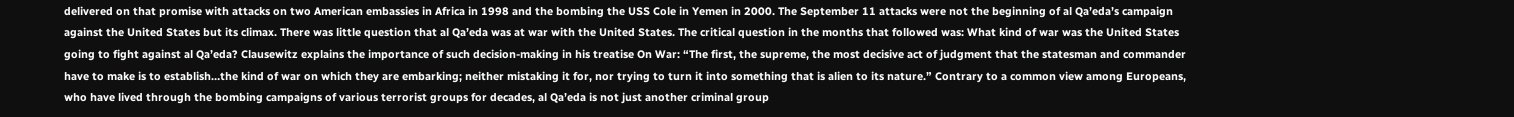delivered on that promise with attacks on two American embassies in Africa in 1998 and the bombing the USS Cole in Yemen in 2000. The September 11 attacks were not the beginning of al Qa’eda’s campaign against the United States but its climax. There was little question that al Qa’eda was at war with the United States. The critical question in the months that followed was: What kind of war was the United States going to fight against al Qa’eda? Clausewitz explains the importance of such decision-making in his treatise On War: “The first, the supreme, the most decisive act of judgment that the statesman and commander have to make is to establish…the kind of war on which they are embarking; neither mistaking it for, nor trying to turn it into something that is alien to its nature.” Contrary to a common view among Europeans, who have lived through the bombing campaigns of various terrorist groups for decades, al Qa’eda is not just another criminal group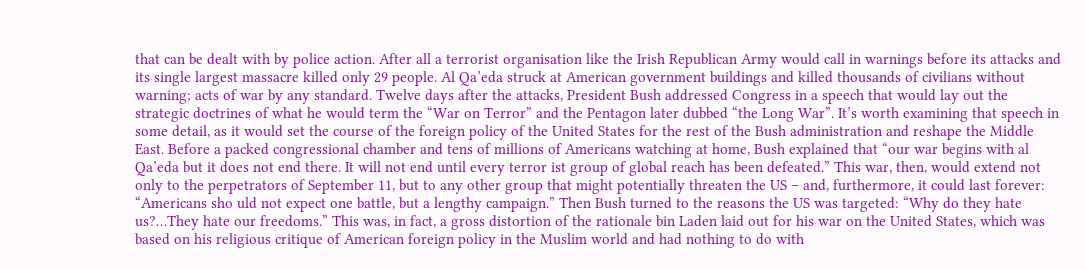that can be dealt with by police action. After all a terrorist organisation like the Irish Republican Army would call in warnings before its attacks and its single largest massacre killed only 29 people. Al Qa’eda struck at American government buildings and killed thousands of civilians without warning; acts of war by any standard. Twelve days after the attacks, President Bush addressed Congress in a speech that would lay out the strategic doctrines of what he would term the “War on Terror” and the Pentagon later dubbed “the Long War”. It’s worth examining that speech in some detail, as it would set the course of the foreign policy of the United States for the rest of the Bush administration and reshape the Middle East. Before a packed congressional chamber and tens of millions of Americans watching at home, Bush explained that “our war begins with al Qa’eda but it does not end there. It will not end until every terror ist group of global reach has been defeated.” This war, then, would extend not only to the perpetrators of September 11, but to any other group that might potentially threaten the US – and, furthermore, it could last forever: “Americans sho uld not expect one battle, but a lengthy campaign.” Then Bush turned to the reasons the US was targeted: “Why do they hate us?…They hate our freedoms.” This was, in fact, a gross distortion of the rationale bin Laden laid out for his war on the United States, which was based on his religious critique of American foreign policy in the Muslim world and had nothing to do with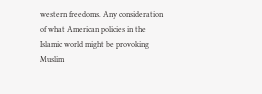western freedoms. Any consideration of what American policies in the Islamic world might be provoking Muslim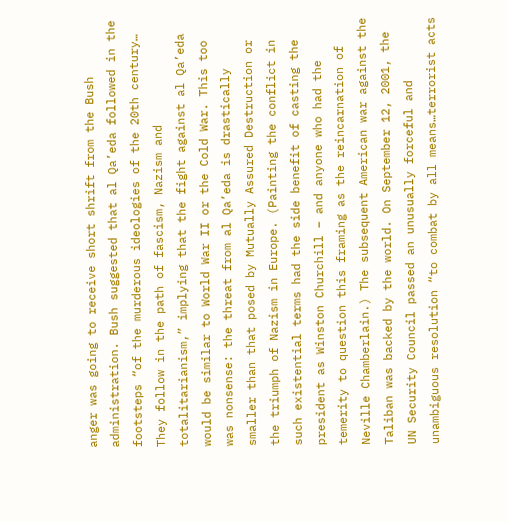anger was going to receive short shrift from the Bush administration. Bush suggested that al Qa’eda followed in the footsteps “of the murderous ideologies of the 20th century… They follow in the path of fascism, Nazism and totalitarianism,” implying that the fight against al Qa’eda would be similar to World War II or the Cold War. This too was nonsense: the threat from al Qa’eda is drastically smaller than that posed by Mutually Assured Destruction or the triumph of Nazism in Europe. (Painting the conflict in such existential terms had the side benefit of casting the president as Winston Churchill – and anyone who had the temerity to question this framing as the reincarnation of Neville Chamberlain.) The subsequent American war against the Taliban was backed by the world. On September 12, 2001, the UN Security Council passed an unusually forceful and unambiguous resolution “to combat by all means…terrorist acts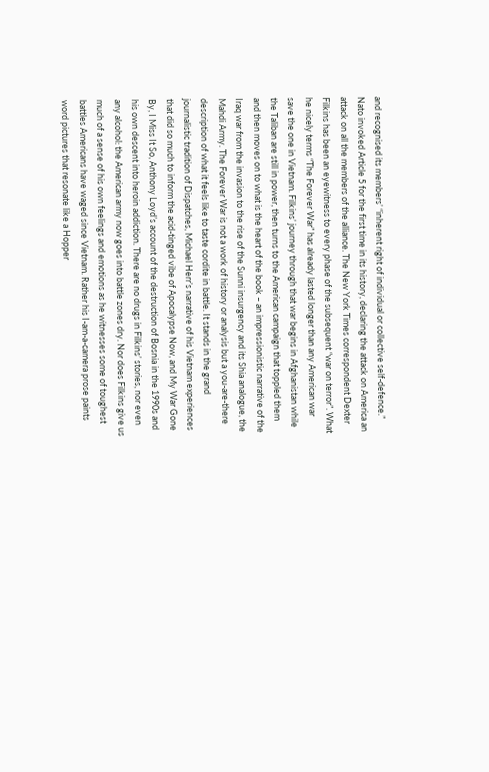and recognised its members’ “inherent right of individual or collective self-defence.” Nato invoked Article 5 for the first time in its history, declaring the attack on America an attack on all the members of the alliance. The New York Times correspondent Dexter Filkins has been an eyewitness to every phase of the subsequent “war on terror”. What he nicely terms “The Forever War” has already lasted longer than any American war save the one in Vietnam. Filkins’ journey through that war begins in Afghanistan while the Taliban are still in power, then turns to the American campaign that toppled them and then moves on to what is the heart of the book – an impressionistic narrative of the Iraq war from the invasion to the rise of the Sunni insurgency and its Shia analogue, the Mahdi Army. The Forever War is not a work of history or analysis but a you-are-there description of what it feels like to taste cordite in battle. It stands in the grand journalistic tradition of Dispatches, Michael Herr’s narrative of his Vietnam experiences that did so much to inform the acid-tinged vibe of Apocalypse Now, and My War Gone By, I Miss It So, Anthony Loyd’s account of the destruction of Bosnia in the 1990s and his own descent into heroin addiction. There are no drugs in Filkins’ stories, nor even any alcohol: the American army now goes into battle zones dry. Nor does Filkins give us much of a sense of his own feelings and emotions as he witnesses some of toughest battles Americans have waged since Vietnam. Rather his I-am-a-camera prose paints word pictures that resonate like a Hopper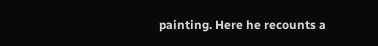painting. Here he recounts a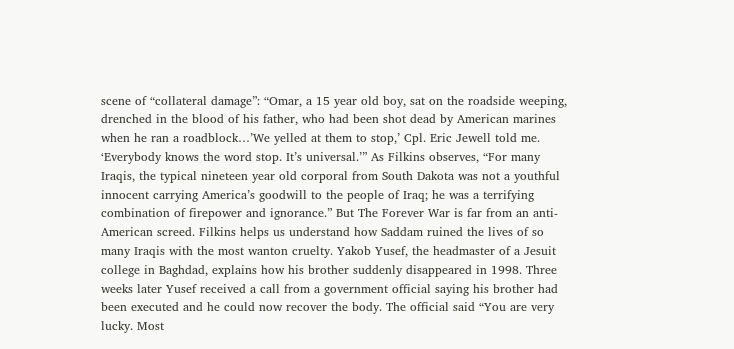scene of “collateral damage”: “Omar, a 15 year old boy, sat on the roadside weeping, drenched in the blood of his father, who had been shot dead by American marines when he ran a roadblock…’We yelled at them to stop,’ Cpl. Eric Jewell told me. ‘Everybody knows the word stop. It’s universal.’” As Filkins observes, “For many Iraqis, the typical nineteen year old corporal from South Dakota was not a youthful innocent carrying America’s goodwill to the people of Iraq; he was a terrifying combination of firepower and ignorance.” But The Forever War is far from an anti-American screed. Filkins helps us understand how Saddam ruined the lives of so many Iraqis with the most wanton cruelty. Yakob Yusef, the headmaster of a Jesuit college in Baghdad, explains how his brother suddenly disappeared in 1998. Three weeks later Yusef received a call from a government official saying his brother had been executed and he could now recover the body. The official said “You are very lucky. Most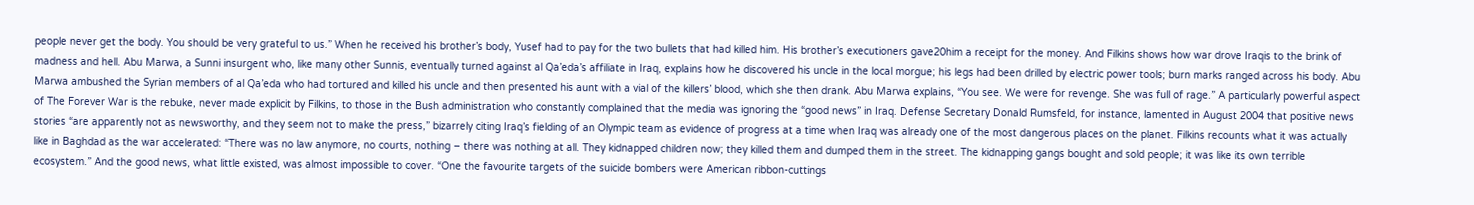people never get the body. You should be very grateful to us.” When he received his brother’s body, Yusef had to pay for the two bullets that had killed him. His brother’s executioners gave20him a receipt for the money. And Filkins shows how war drove Iraqis to the brink of madness and hell. Abu Marwa, a Sunni insurgent who, like many other Sunnis, eventually turned against al Qa’eda’s affiliate in Iraq, explains how he discovered his uncle in the local morgue; his legs had been drilled by electric power tools; burn marks ranged across his body. Abu Marwa ambushed the Syrian members of al Qa’eda who had tortured and killed his uncle and then presented his aunt with a vial of the killers’ blood, which she then drank. Abu Marwa explains, “You see. We were for revenge. She was full of rage.” A particularly powerful aspect of The Forever War is the rebuke, never made explicit by Filkins, to those in the Bush administration who constantly complained that the media was ignoring the “good news” in Iraq. Defense Secretary Donald Rumsfeld, for instance, lamented in August 2004 that positive news stories “are apparently not as newsworthy, and they seem not to make the press,” bizarrely citing Iraq’s fielding of an Olympic team as evidence of progress at a time when Iraq was already one of the most dangerous places on the planet. Filkins recounts what it was actually like in Baghdad as the war accelerated: “There was no law anymore, no courts, nothing – there was nothing at all. They kidnapped children now; they killed them and dumped them in the street. The kidnapping gangs bought and sold people; it was like its own terrible ecosystem.” And the good news, what little existed, was almost impossible to cover. “One the favourite targets of the suicide bombers were American ribbon-cuttings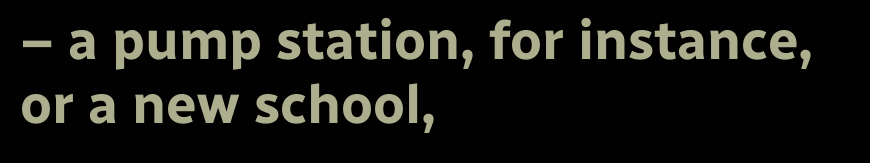– a pump station, for instance, or a new school,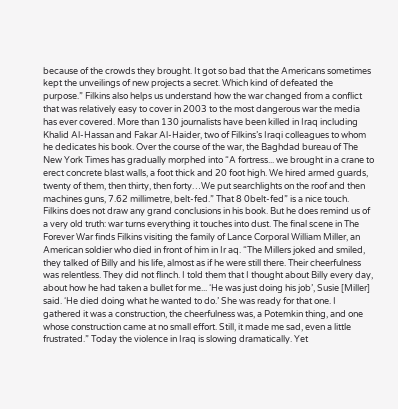because of the crowds they brought. It got so bad that the Americans sometimes kept the unveilings of new projects a secret. Which kind of defeated the purpose.” Filkins also helps us understand how the war changed from a conflict that was relatively easy to cover in 2003 to the most dangerous war the media has ever covered. More than 130 journalists have been killed in Iraq including Khalid Al-Hassan and Fakar Al-Haider, two of Filkins’s Iraqi colleagues to whom he dedicates his book. Over the course of the war, the Baghdad bureau of The New York Times has gradually morphed into “A fortress... we brought in a crane to erect concrete blast walls, a foot thick and 20 foot high. We hired armed guards, twenty of them, then thirty, then forty…We put searchlights on the roof and then machines guns, 7.62 millimetre, belt-fed.” That 8 0belt-fed” is a nice touch. Filkins does not draw any grand conclusions in his book. But he does remind us of a very old truth: war turns everything it touches into dust. The final scene in The Forever War finds Filkins visiting the family of Lance Corporal William Miller, an American soldier who died in front of him in Ir aq. “The Millers joked and smiled, they talked of Billy and his life, almost as if he were still there. Their cheerfulness was relentless. They did not flinch. I told them that I thought about Billy every day, about how he had taken a bullet for me... ‘He was just doing his job’, Susie [Miller] said. ‘He died doing what he wanted to do.’ She was ready for that one. I gathered it was a construction, the cheerfulness was, a Potemkin thing, and one whose construction came at no small effort. Still, it made me sad, even a little frustrated.” Today the violence in Iraq is slowing dramatically. Yet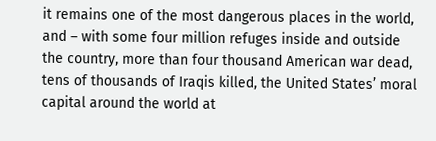it remains one of the most dangerous places in the world, and – with some four million refuges inside and outside the country, more than four thousand American war dead, tens of thousands of Iraqis killed, the United States’ moral capital around the world at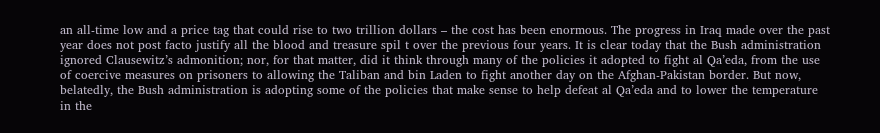an all-time low and a price tag that could rise to two trillion dollars – the cost has been enormous. The progress in Iraq made over the past year does not post facto justify all the blood and treasure spil t over the previous four years. It is clear today that the Bush administration ignored Clausewitz’s admonition; nor, for that matter, did it think through many of the policies it adopted to fight al Qa’eda, from the use of coercive measures on prisoners to allowing the Taliban and bin Laden to fight another day on the Afghan-Pakistan border. But now, belatedly, the Bush administration is adopting some of the policies that make sense to help defeat al Qa’eda and to lower the temperature in the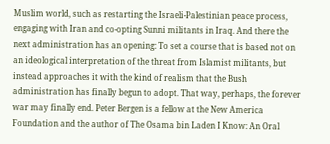Muslim world, such as restarting the Israeli-Palestinian peace process, engaging with Iran and co-opting Sunni militants in Iraq. And there the next administration has an opening: To set a course that is based not on an ideological interpretation of the threat from Islamist militants, but instead approaches it with the kind of realism that the Bush administration has finally begun to adopt. That way, perhaps, the forever war may finally end. Peter Bergen is a fellow at the New America Foundation and the author of The Osama bin Laden I Know: An Oral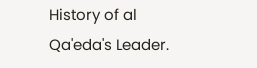History of al Qa'eda's Leader.